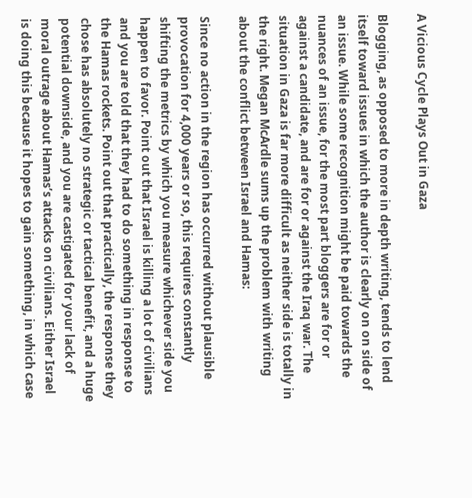A Vicious Cycle Plays Out in Gaza

Blogging, as opposed to more in depth writing, tends to lend itself toward issues in which the author is clearly on on side of an issue. While some recognition might be paid towards the nuances of an issue, for the most part bloggers are for or against a candidate, and are for or against the Iraq war. The situation in Gaza is far more difficult as neither side is totally in the right. Megan McArdle sums up the problem with writing about the conflict between Israel and Hamas:

Since no action in the region has occurred without plausible provocation for 4,000 years or so, this requires constantly shifting the metrics by which you measure whichever side you happen to favor. Point out that Israel is killing a lot of civilians and you are told that they had to do something in response to the Hamas rockets. Point out that practically, the response they chose has absolutely no strategic or tactical benefit, and a huge potential downside, and you are castigated for your lack of moral outrage about Hamas’s attacks on civilians. Either Israel is doing this because it hopes to gain something, in which case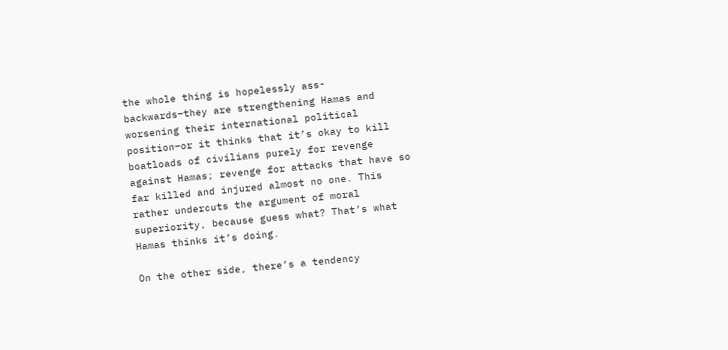the whole thing is hopelessly ass-backwards–they are strengthening Hamas and worsening their international political position–or it thinks that it’s okay to kill boatloads of civilians purely for revenge against Hamas; revenge for attacks that have so far killed and injured almost no one. This rather undercuts the argument of moral superiority, because guess what? That’s what Hamas thinks it’s doing.

On the other side, there’s a tendency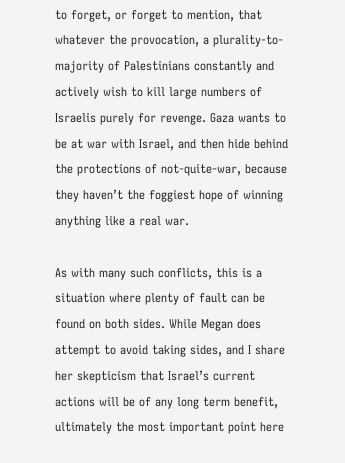to forget, or forget to mention, that whatever the provocation, a plurality-to-majority of Palestinians constantly and actively wish to kill large numbers of Israelis purely for revenge. Gaza wants to be at war with Israel, and then hide behind the protections of not-quite-war, because they haven’t the foggiest hope of winning anything like a real war.

As with many such conflicts, this is a situation where plenty of fault can be found on both sides. While Megan does attempt to avoid taking sides, and I share her skepticism that Israel’s current actions will be of any long term benefit, ultimately the most important point here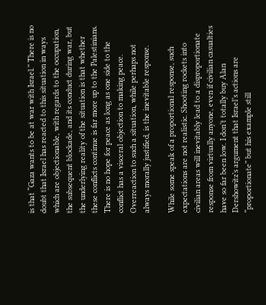is that “Gaza wants to be at war with Israel.” There is no doubt that Israel has reacted to this situation in ways which are objectionable, with regards to the occupation, the subsequent blockade, and its conduct during war, but the underlying reality of the situation is that whether these conflicts continue is far more up to the Palestinians. There is no hope for peace as long as one side to the conflict has a visceral objection to making peace. Overreaction to such a situation, while perhaps not always morally justified, is the inevitable response.

While some speak of a proportional response, such expectations are not realistic. Shooting rockets into civilian areas will inevitably lead to a disproportionate response from virtually anyone, even if civilian casualties have so far been low. I don’t totally buy Alan Dershowitz’s argument that Israel’s actions are “proportionate” but his example still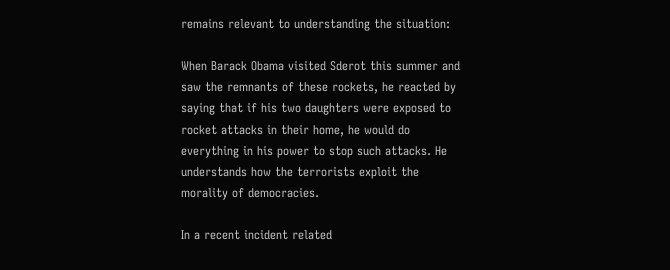remains relevant to understanding the situation:

When Barack Obama visited Sderot this summer and saw the remnants of these rockets, he reacted by saying that if his two daughters were exposed to rocket attacks in their home, he would do everything in his power to stop such attacks. He understands how the terrorists exploit the morality of democracies.

In a recent incident related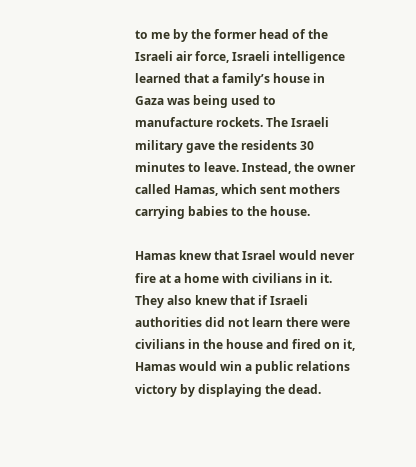to me by the former head of the Israeli air force, Israeli intelligence learned that a family’s house in Gaza was being used to manufacture rockets. The Israeli military gave the residents 30 minutes to leave. Instead, the owner called Hamas, which sent mothers carrying babies to the house.

Hamas knew that Israel would never fire at a home with civilians in it. They also knew that if Israeli authorities did not learn there were civilians in the house and fired on it, Hamas would win a public relations victory by displaying the dead.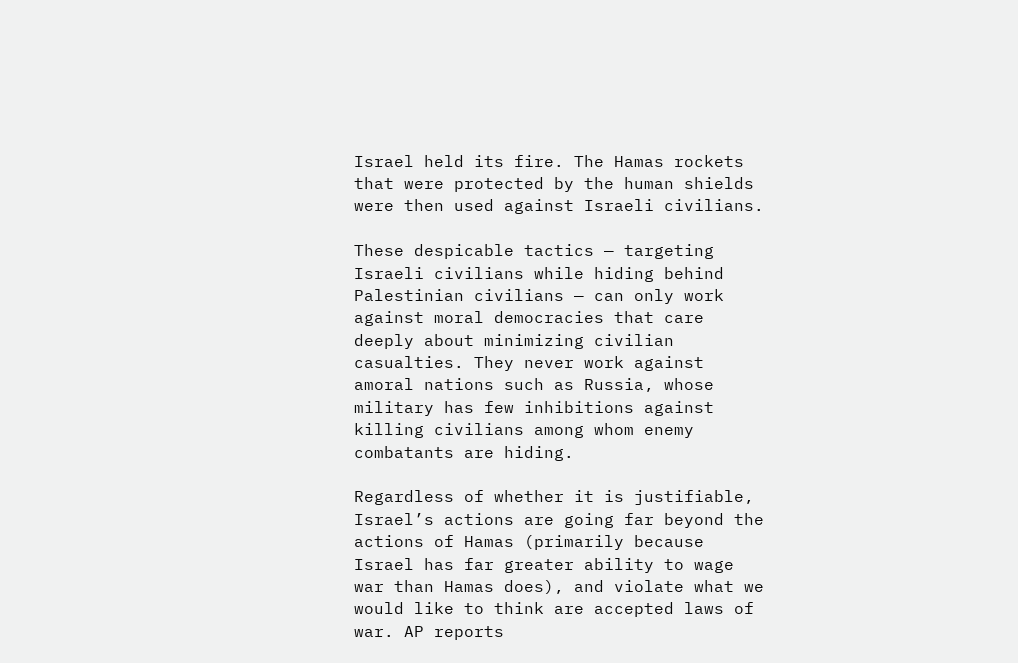Israel held its fire. The Hamas rockets that were protected by the human shields were then used against Israeli civilians.

These despicable tactics — targeting Israeli civilians while hiding behind Palestinian civilians — can only work against moral democracies that care deeply about minimizing civilian casualties. They never work against amoral nations such as Russia, whose military has few inhibitions against killing civilians among whom enemy combatants are hiding.

Regardless of whether it is justifiable, Israel’s actions are going far beyond the actions of Hamas (primarily because Israel has far greater ability to wage war than Hamas does), and violate what we would like to think are accepted laws of war. AP reports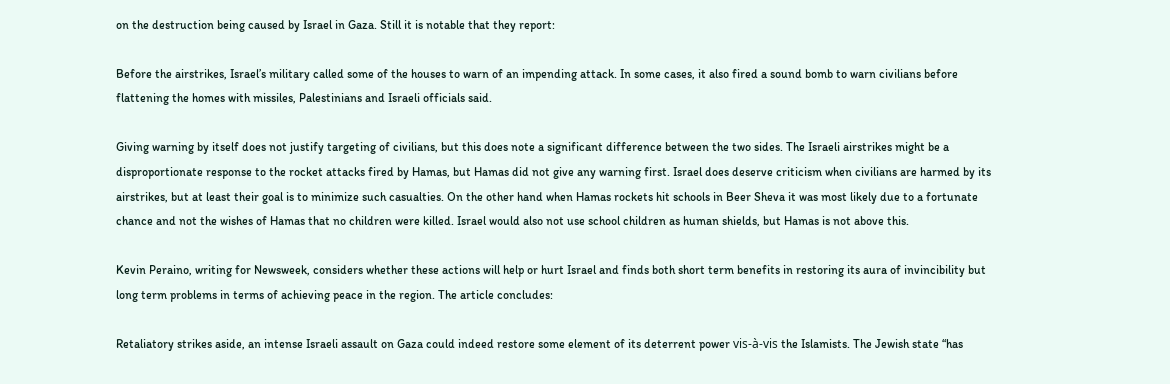on the destruction being caused by Israel in Gaza. Still it is notable that they report:

Before the airstrikes, Israel’s military called some of the houses to warn of an impending attack. In some cases, it also fired a sound bomb to warn civilians before flattening the homes with missiles, Palestinians and Israeli officials said.

Giving warning by itself does not justify targeting of civilians, but this does note a significant difference between the two sides. The Israeli airstrikes might be a disproportionate response to the rocket attacks fired by Hamas, but Hamas did not give any warning first. Israel does deserve criticism when civilians are harmed by its airstrikes, but at least their goal is to minimize such casualties. On the other hand when Hamas rockets hit schools in Beer Sheva it was most likely due to a fortunate chance and not the wishes of Hamas that no children were killed. Israel would also not use school children as human shields, but Hamas is not above this.

Kevin Peraino, writing for Newsweek, considers whether these actions will help or hurt Israel and finds both short term benefits in restoring its aura of invincibility but long term problems in terms of achieving peace in the region. The article concludes:

Retaliatory strikes aside, an intense Israeli assault on Gaza could indeed restore some element of its deterrent power vis-à-vis the Islamists. The Jewish state “has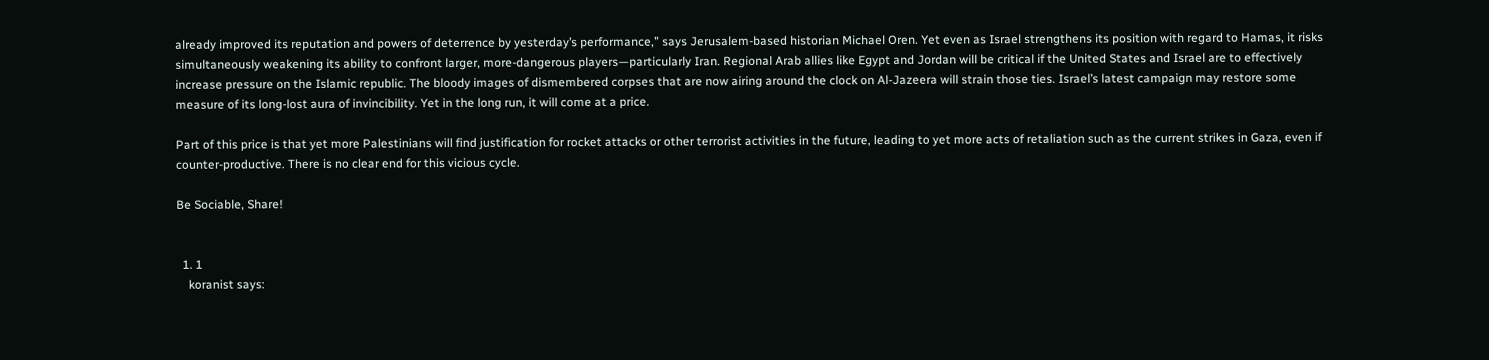already improved its reputation and powers of deterrence by yesterday’s performance,” says Jerusalem-based historian Michael Oren. Yet even as Israel strengthens its position with regard to Hamas, it risks simultaneously weakening its ability to confront larger, more-dangerous players—particularly Iran. Regional Arab allies like Egypt and Jordan will be critical if the United States and Israel are to effectively increase pressure on the Islamic republic. The bloody images of dismembered corpses that are now airing around the clock on Al-Jazeera will strain those ties. Israel’s latest campaign may restore some measure of its long-lost aura of invincibility. Yet in the long run, it will come at a price.

Part of this price is that yet more Palestinians will find justification for rocket attacks or other terrorist activities in the future, leading to yet more acts of retaliation such as the current strikes in Gaza, even if counter-productive. There is no clear end for this vicious cycle.

Be Sociable, Share!


  1. 1
    koranist says: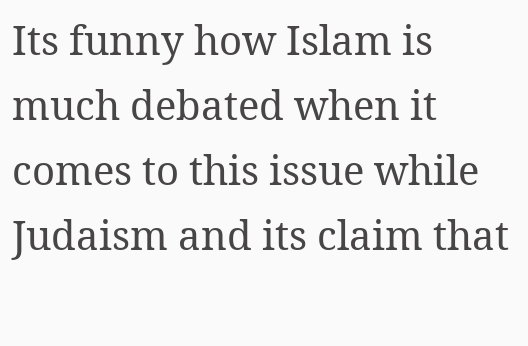Its funny how Islam is much debated when it comes to this issue while Judaism and its claim that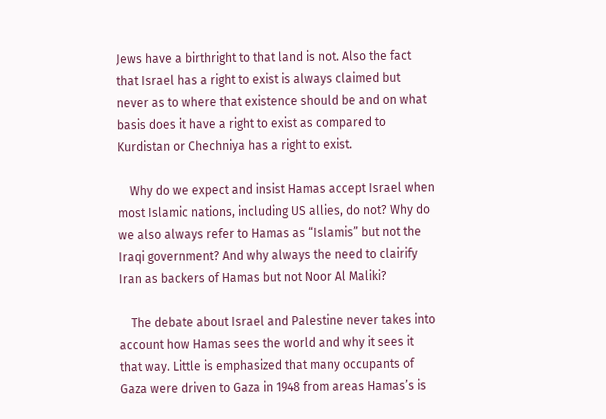Jews have a birthright to that land is not. Also the fact that Israel has a right to exist is always claimed but never as to where that existence should be and on what basis does it have a right to exist as compared to Kurdistan or Chechniya has a right to exist.

    Why do we expect and insist Hamas accept Israel when most Islamic nations, including US allies, do not? Why do we also always refer to Hamas as “Islamis” but not the Iraqi government? And why always the need to clairify Iran as backers of Hamas but not Noor Al Maliki?

    The debate about Israel and Palestine never takes into account how Hamas sees the world and why it sees it that way. Little is emphasized that many occupants of Gaza were driven to Gaza in 1948 from areas Hamas’s is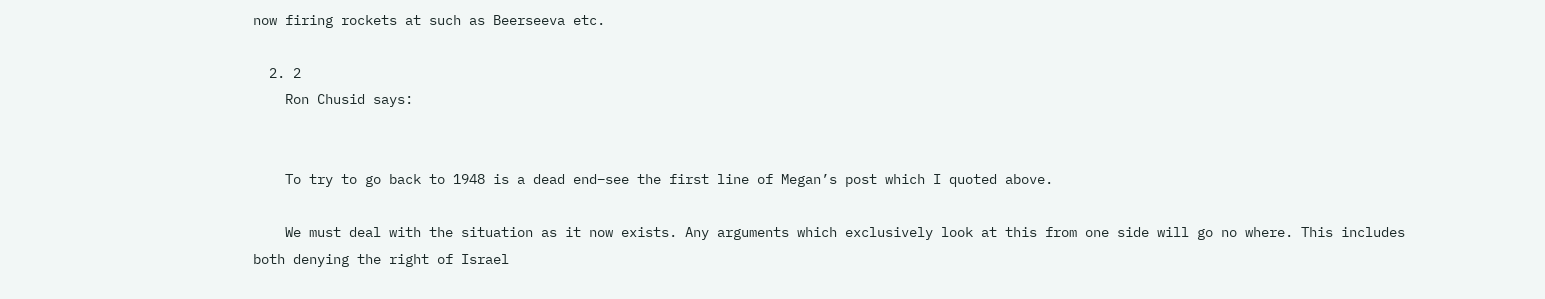now firing rockets at such as Beerseeva etc.

  2. 2
    Ron Chusid says:


    To try to go back to 1948 is a dead end–see the first line of Megan’s post which I quoted above.

    We must deal with the situation as it now exists. Any arguments which exclusively look at this from one side will go no where. This includes both denying the right of Israel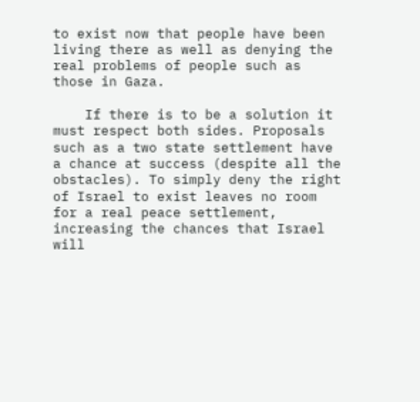to exist now that people have been living there as well as denying the real problems of people such as those in Gaza.

    If there is to be a solution it must respect both sides. Proposals such as a two state settlement have a chance at success (despite all the obstacles). To simply deny the right of Israel to exist leaves no room for a real peace settlement, increasing the chances that Israel will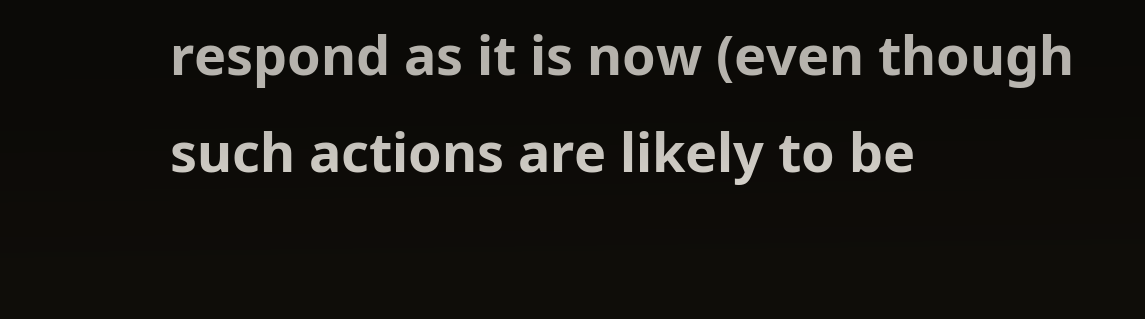respond as it is now (even though such actions are likely to be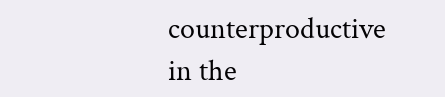counterproductive in the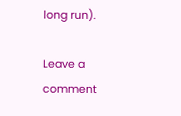long run).

Leave a comment